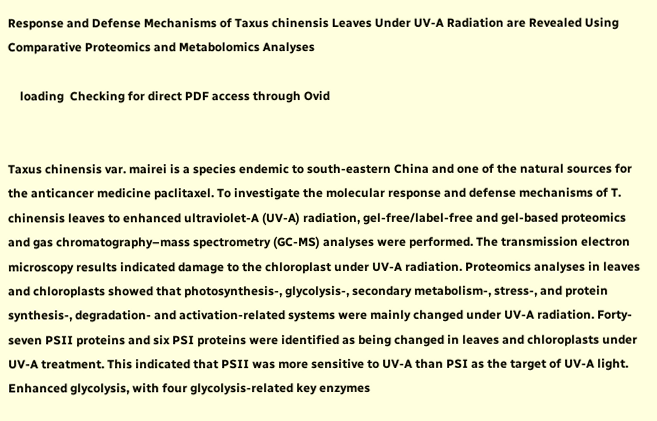Response and Defense Mechanisms of Taxus chinensis Leaves Under UV-A Radiation are Revealed Using Comparative Proteomics and Metabolomics Analyses

    loading  Checking for direct PDF access through Ovid


Taxus chinensis var. mairei is a species endemic to south-eastern China and one of the natural sources for the anticancer medicine paclitaxel. To investigate the molecular response and defense mechanisms of T. chinensis leaves to enhanced ultraviolet-A (UV-A) radiation, gel-free/label-free and gel-based proteomics and gas chromatography–mass spectrometry (GC-MS) analyses were performed. The transmission electron microscopy results indicated damage to the chloroplast under UV-A radiation. Proteomics analyses in leaves and chloroplasts showed that photosynthesis-, glycolysis-, secondary metabolism-, stress-, and protein synthesis-, degradation- and activation-related systems were mainly changed under UV-A radiation. Forty-seven PSII proteins and six PSI proteins were identified as being changed in leaves and chloroplasts under UV-A treatment. This indicated that PSII was more sensitive to UV-A than PSI as the target of UV-A light. Enhanced glycolysis, with four glycolysis-related key enzymes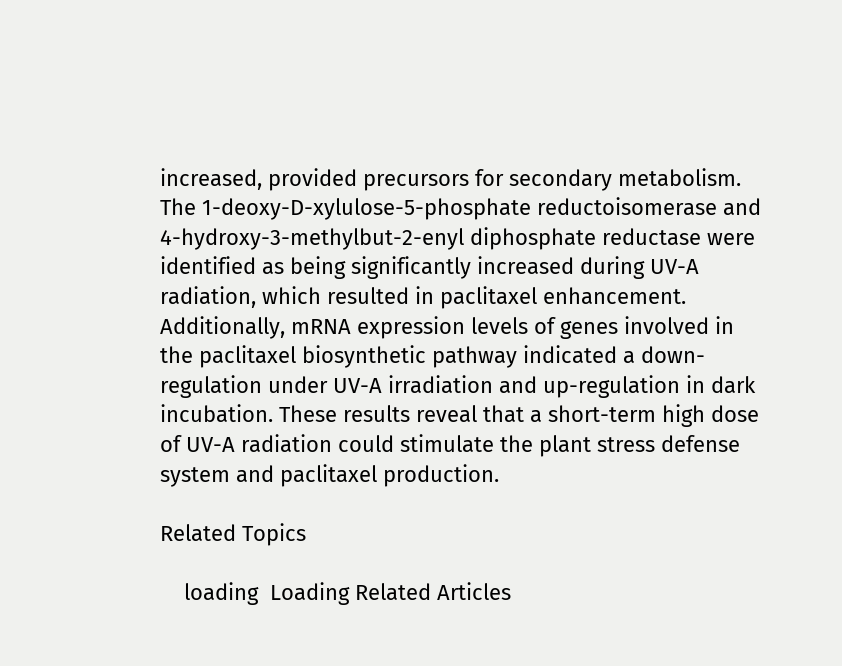increased, provided precursors for secondary metabolism. The 1-deoxy-D-xylulose-5-phosphate reductoisomerase and 4-hydroxy-3-methylbut-2-enyl diphosphate reductase were identified as being significantly increased during UV-A radiation, which resulted in paclitaxel enhancement. Additionally, mRNA expression levels of genes involved in the paclitaxel biosynthetic pathway indicated a down-regulation under UV-A irradiation and up-regulation in dark incubation. These results reveal that a short-term high dose of UV-A radiation could stimulate the plant stress defense system and paclitaxel production.

Related Topics

    loading  Loading Related Articles